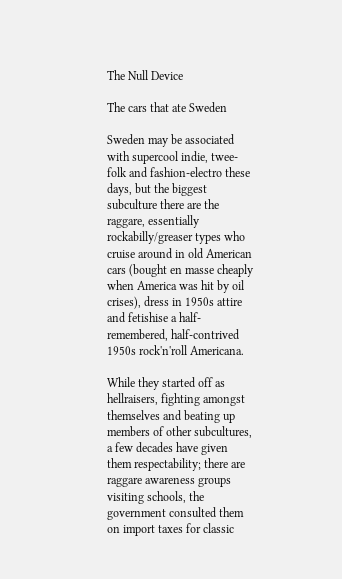The Null Device

The cars that ate Sweden

Sweden may be associated with supercool indie, twee-folk and fashion-electro these days, but the biggest subculture there are the raggare, essentially rockabilly/greaser types who cruise around in old American cars (bought en masse cheaply when America was hit by oil crises), dress in 1950s attire and fetishise a half-remembered, half-contrived 1950s rock'n'roll Americana.

While they started off as hellraisers, fighting amongst themselves and beating up members of other subcultures, a few decades have given them respectability; there are raggare awareness groups visiting schools, the government consulted them on import taxes for classic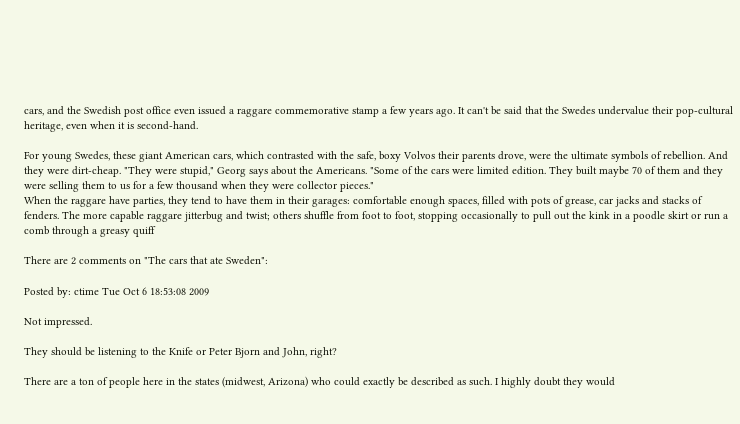cars, and the Swedish post office even issued a raggare commemorative stamp a few years ago. It can't be said that the Swedes undervalue their pop-cultural heritage, even when it is second-hand.

For young Swedes, these giant American cars, which contrasted with the safe, boxy Volvos their parents drove, were the ultimate symbols of rebellion. And they were dirt-cheap. "They were stupid," Georg says about the Americans. "Some of the cars were limited edition. They built maybe 70 of them and they were selling them to us for a few thousand when they were collector pieces."
When the raggare have parties, they tend to have them in their garages: comfortable enough spaces, filled with pots of grease, car jacks and stacks of fenders. The more capable raggare jitterbug and twist; others shuffle from foot to foot, stopping occasionally to pull out the kink in a poodle skirt or run a comb through a greasy quiff

There are 2 comments on "The cars that ate Sweden":

Posted by: ctime Tue Oct 6 18:53:08 2009

Not impressed.

They should be listening to the Knife or Peter Bjorn and John, right?

There are a ton of people here in the states (midwest, Arizona) who could exactly be described as such. I highly doubt they would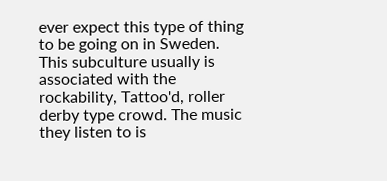ever expect this type of thing to be going on in Sweden. This subculture usually is associated with the rockability, Tattoo'd, roller derby type crowd. The music they listen to is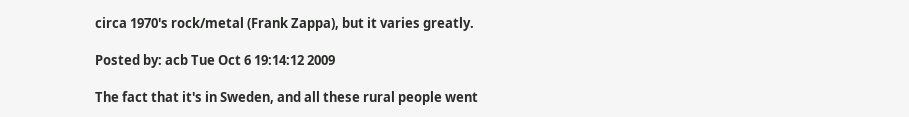circa 1970's rock/metal (Frank Zappa), but it varies greatly.

Posted by: acb Tue Oct 6 19:14:12 2009

The fact that it's in Sweden, and all these rural people went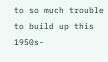to so much trouble to build up this 1950s-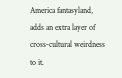America fantasyland, adds an extra layer of cross-cultural weirdness to it.